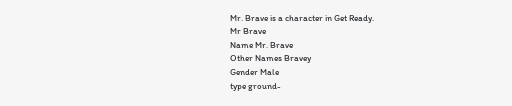Mr. Brave is a character in Get Ready.
Mr Brave
Name Mr. Brave
Other Names Bravey
Gender Male
type ground-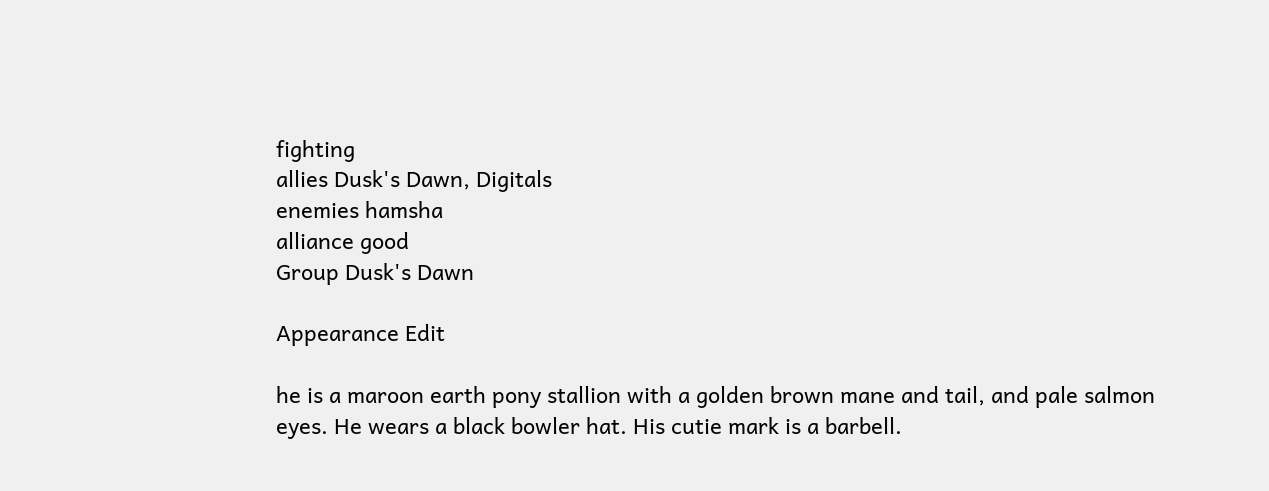fighting
allies Dusk's Dawn, Digitals
enemies hamsha
alliance good
Group Dusk's Dawn

Appearance Edit

he is a maroon earth pony stallion with a golden brown mane and tail, and pale salmon eyes. He wears a black bowler hat. His cutie mark is a barbell.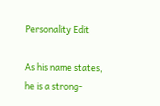Personality Edit

As his name states, he is a strong-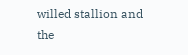willed stallion and the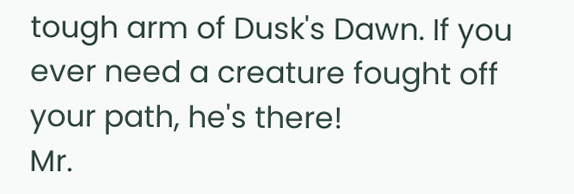tough arm of Dusk's Dawn. If you ever need a creature fought off your path, he's there!
Mr.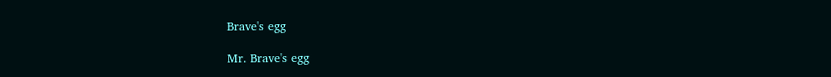Brave's egg

Mr. Brave's egg